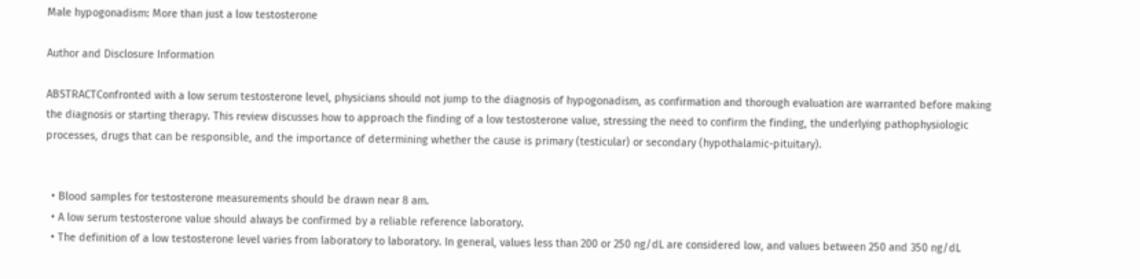Male hypogonadism: More than just a low testosterone

Author and Disclosure Information

ABSTRACTConfronted with a low serum testosterone level, physicians should not jump to the diagnosis of hypogonadism, as confirmation and thorough evaluation are warranted before making the diagnosis or starting therapy. This review discusses how to approach the finding of a low testosterone value, stressing the need to confirm the finding, the underlying pathophysiologic processes, drugs that can be responsible, and the importance of determining whether the cause is primary (testicular) or secondary (hypothalamic-pituitary).


  • Blood samples for testosterone measurements should be drawn near 8 am.
  • A low serum testosterone value should always be confirmed by a reliable reference laboratory.
  • The definition of a low testosterone level varies from laboratory to laboratory. In general, values less than 200 or 250 ng/dL are considered low, and values between 250 and 350 ng/dL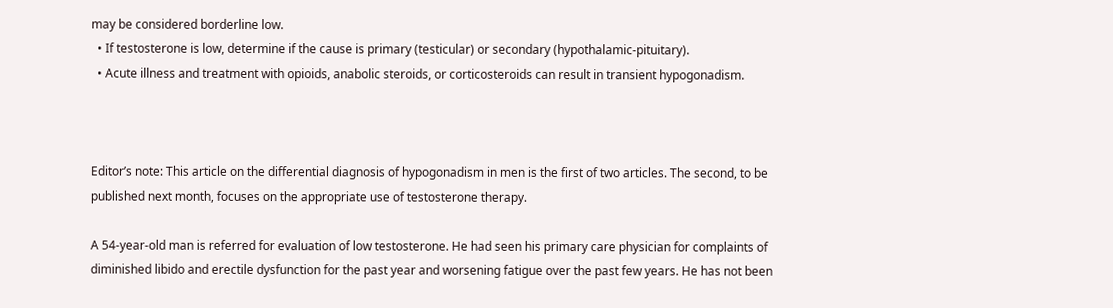may be considered borderline low.
  • If testosterone is low, determine if the cause is primary (testicular) or secondary (hypothalamic-pituitary).
  • Acute illness and treatment with opioids, anabolic steroids, or corticosteroids can result in transient hypogonadism.



Editor’s note: This article on the differential diagnosis of hypogonadism in men is the first of two articles. The second, to be published next month, focuses on the appropriate use of testosterone therapy.

A 54-year-old man is referred for evaluation of low testosterone. He had seen his primary care physician for complaints of diminished libido and erectile dysfunction for the past year and worsening fatigue over the past few years. He has not been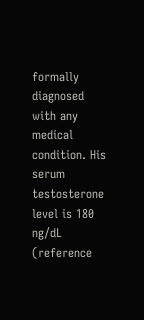formally diagnosed with any medical condition. His serum testosterone level is 180 ng/dL (reference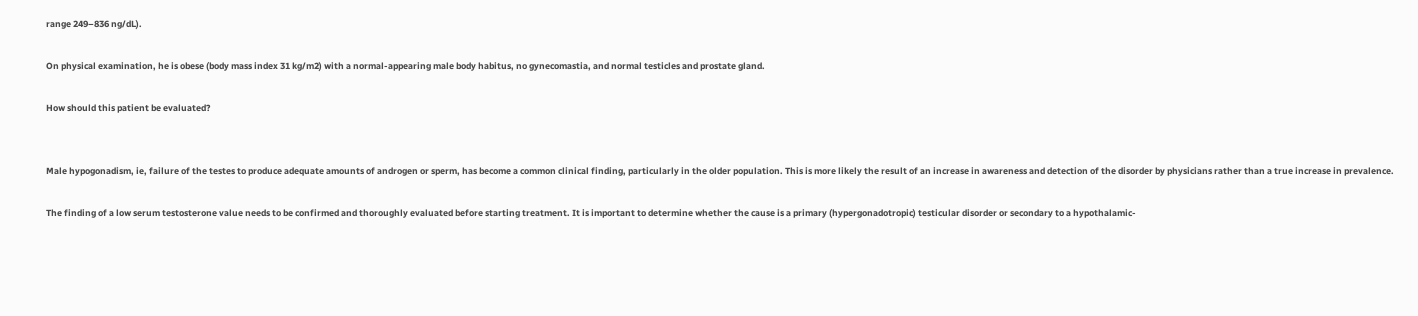range 249–836 ng/dL).

On physical examination, he is obese (body mass index 31 kg/m2) with a normal-appearing male body habitus, no gynecomastia, and normal testicles and prostate gland.

How should this patient be evaluated?


Male hypogonadism, ie, failure of the testes to produce adequate amounts of androgen or sperm, has become a common clinical finding, particularly in the older population. This is more likely the result of an increase in awareness and detection of the disorder by physicians rather than a true increase in prevalence.

The finding of a low serum testosterone value needs to be confirmed and thoroughly evaluated before starting treatment. It is important to determine whether the cause is a primary (hypergonadotropic) testicular disorder or secondary to a hypothalamic-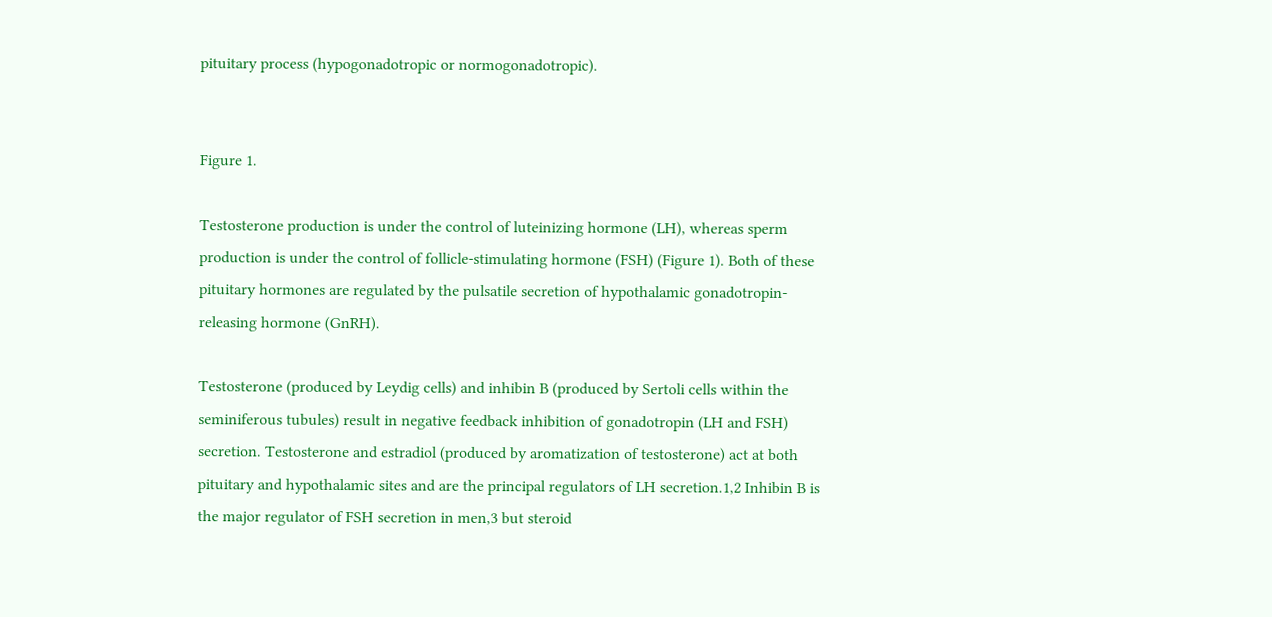pituitary process (hypogonadotropic or normogonadotropic).


Figure 1.

Testosterone production is under the control of luteinizing hormone (LH), whereas sperm production is under the control of follicle-stimulating hormone (FSH) (Figure 1). Both of these pituitary hormones are regulated by the pulsatile secretion of hypothalamic gonadotropin-releasing hormone (GnRH).

Testosterone (produced by Leydig cells) and inhibin B (produced by Sertoli cells within the seminiferous tubules) result in negative feedback inhibition of gonadotropin (LH and FSH) secretion. Testosterone and estradiol (produced by aromatization of testosterone) act at both pituitary and hypothalamic sites and are the principal regulators of LH secretion.1,2 Inhibin B is the major regulator of FSH secretion in men,3 but steroid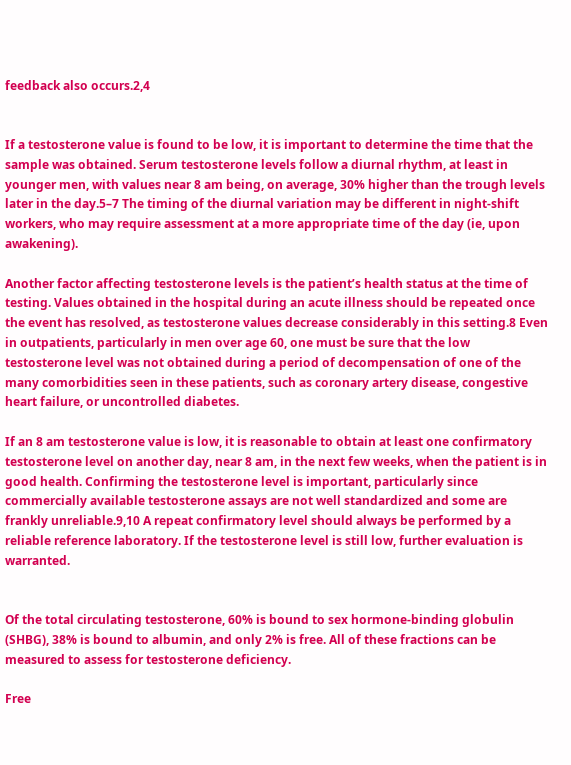feedback also occurs.2,4


If a testosterone value is found to be low, it is important to determine the time that the sample was obtained. Serum testosterone levels follow a diurnal rhythm, at least in younger men, with values near 8 am being, on average, 30% higher than the trough levels later in the day.5–7 The timing of the diurnal variation may be different in night-shift workers, who may require assessment at a more appropriate time of the day (ie, upon awakening).

Another factor affecting testosterone levels is the patient’s health status at the time of testing. Values obtained in the hospital during an acute illness should be repeated once the event has resolved, as testosterone values decrease considerably in this setting.8 Even in outpatients, particularly in men over age 60, one must be sure that the low testosterone level was not obtained during a period of decompensation of one of the many comorbidities seen in these patients, such as coronary artery disease, congestive heart failure, or uncontrolled diabetes.

If an 8 am testosterone value is low, it is reasonable to obtain at least one confirmatory testosterone level on another day, near 8 am, in the next few weeks, when the patient is in good health. Confirming the testosterone level is important, particularly since commercially available testosterone assays are not well standardized and some are frankly unreliable.9,10 A repeat confirmatory level should always be performed by a reliable reference laboratory. If the testosterone level is still low, further evaluation is warranted.


Of the total circulating testosterone, 60% is bound to sex hormone-binding globulin (SHBG), 38% is bound to albumin, and only 2% is free. All of these fractions can be measured to assess for testosterone deficiency.

Free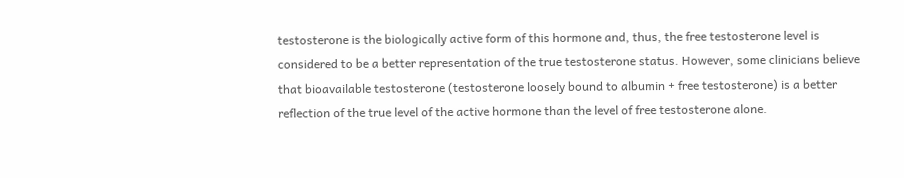testosterone is the biologically active form of this hormone and, thus, the free testosterone level is considered to be a better representation of the true testosterone status. However, some clinicians believe that bioavailable testosterone (testosterone loosely bound to albumin + free testosterone) is a better reflection of the true level of the active hormone than the level of free testosterone alone.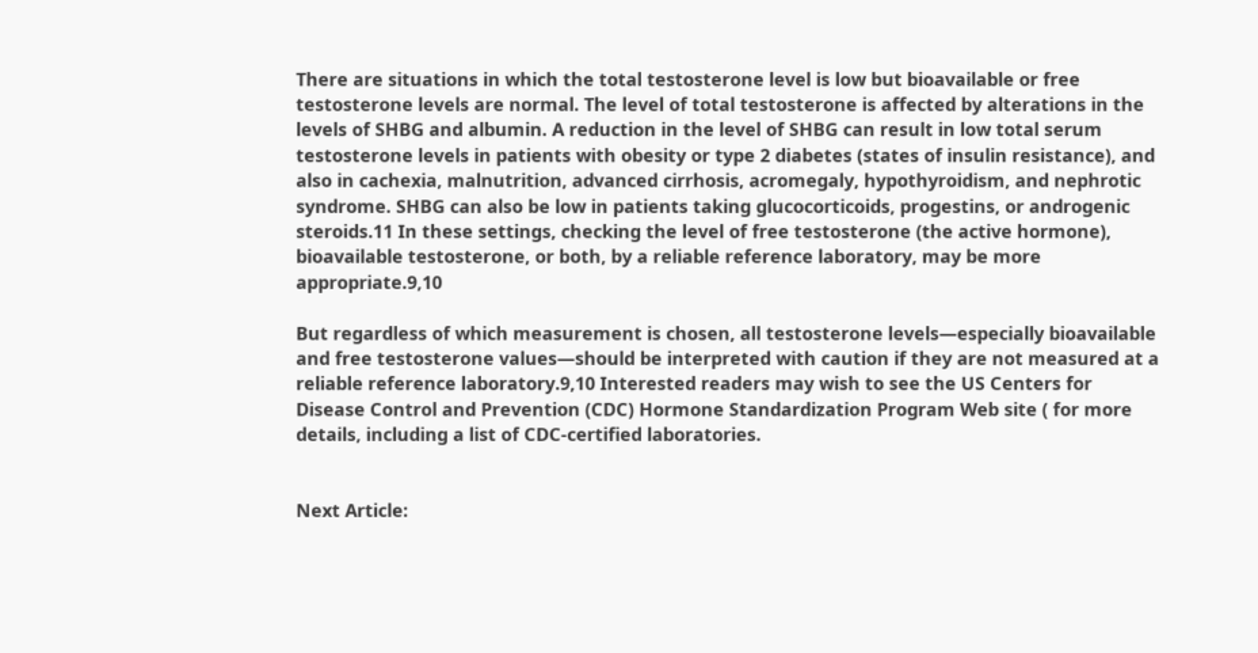There are situations in which the total testosterone level is low but bioavailable or free testosterone levels are normal. The level of total testosterone is affected by alterations in the levels of SHBG and albumin. A reduction in the level of SHBG can result in low total serum testosterone levels in patients with obesity or type 2 diabetes (states of insulin resistance), and also in cachexia, malnutrition, advanced cirrhosis, acromegaly, hypothyroidism, and nephrotic syndrome. SHBG can also be low in patients taking glucocorticoids, progestins, or androgenic steroids.11 In these settings, checking the level of free testosterone (the active hormone), bioavailable testosterone, or both, by a reliable reference laboratory, may be more appropriate.9,10

But regardless of which measurement is chosen, all testosterone levels—especially bioavailable and free testosterone values—should be interpreted with caution if they are not measured at a reliable reference laboratory.9,10 Interested readers may wish to see the US Centers for Disease Control and Prevention (CDC) Hormone Standardization Program Web site ( for more details, including a list of CDC-certified laboratories.


Next Article: